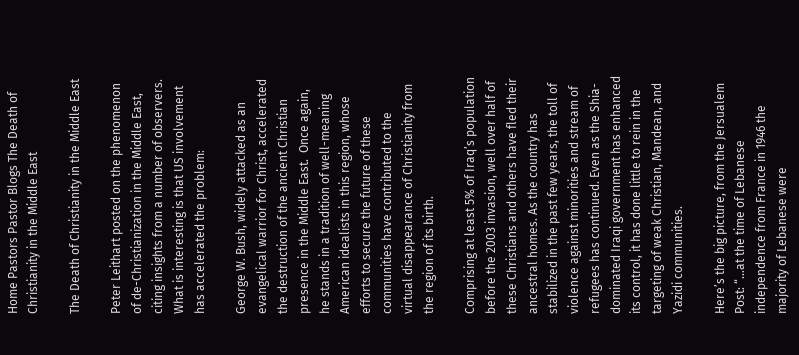Home Pastors Pastor Blogs The Death of Christianity in the Middle East

The Death of Christianity in the Middle East

Peter Leithart posted on the phenomenon of de-Christianization in the Middle East, citing insights from a number of observers. What is interesting is that US involvement has accelerated the problem:

George W. Bush, widely attacked as an evangelical warrior for Christ, accelerated the destruction of the ancient Christian presence in the Middle East.  Once again, he stands in a tradition of well-meaning American idealists in this region, whose efforts to secure the future of these communities have contributed to the virtual disappearance of Christianity from the region of its birth.

Comprising at least 5% of Iraq’s population before the 2003 invasion, well over half of these Christians and others have fled their ancestral homes. As the country has stabilized in the past few years, the toll of violence against minorities and stream of refugees has continued. Even as the Shia-dominated Iraqi government has enhanced its control, it has done little to rein in the targeting of weak Christian, Mandean, and Yazidi communities.

Here’s the big picture, from the Jersualem Post: “…at the time of Lebanese independence from France in 1946 the majority of Lebanese were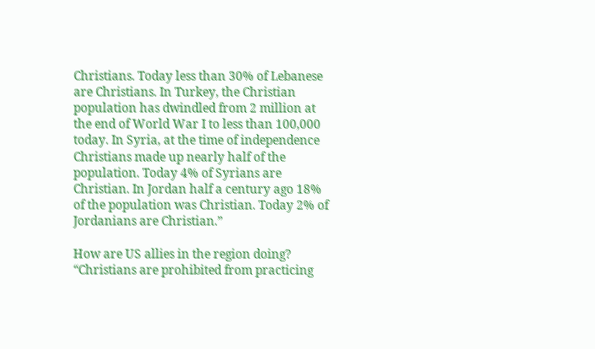Christians. Today less than 30% of Lebanese are Christians. In Turkey, the Christian population has dwindled from 2 million at the end of World War I to less than 100,000 today. In Syria, at the time of independence Christians made up nearly half of the population. Today 4% of Syrians are Christian. In Jordan half a century ago 18% of the population was Christian. Today 2% of Jordanians are Christian.”

How are US allies in the region doing? “Christians are prohibited from practicing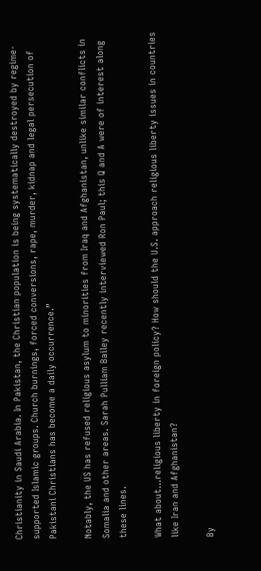Christianity in Saudi Arabia. In Pakistan, the Christian population is being systematically destroyed by regime-supported Islamic groups. Church burnings, forced conversions, rape, murder, kidnap and legal persecution of Pakistani Christians has become a daily occurrence.”

Notably, the US has refused religious asylum to minorities from Iraq and Afghanistan, unlike similar conflicts in Somalia and other areas. Sarah Pulliam Bailey recently interviewed Ron Paul; this Q and A were of interest along these lines.

What about…religious liberty in foreign policy? How should the U.S. approach religious liberty issues in countries like Iran and Afghanistan?

By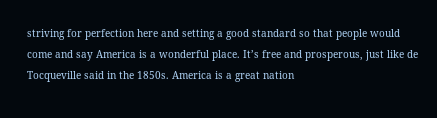striving for perfection here and setting a good standard so that people would come and say America is a wonderful place. It’s free and prosperous, just like de Tocqueville said in the 1850s. America is a great nation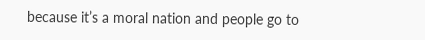because it’s a moral nation and people go to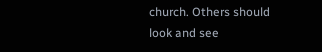church. Others should look and see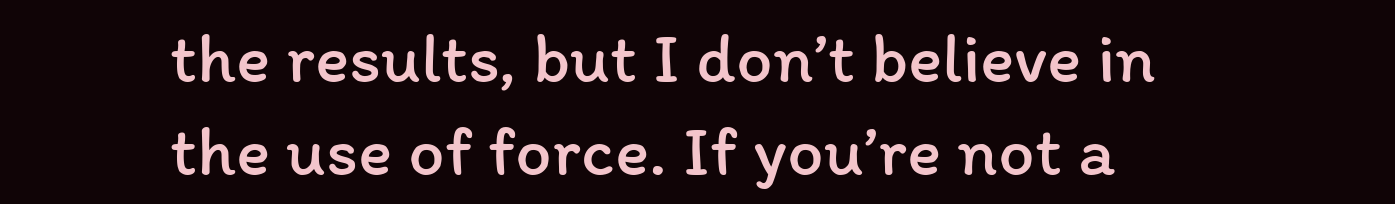the results, but I don’t believe in the use of force. If you’re not a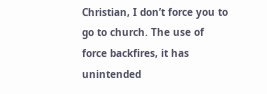Christian, I don’t force you to go to church. The use of force backfires, it has unintended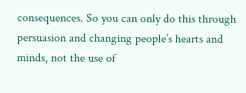consequences. So you can only do this through persuasion and changing people’s hearts and minds, not the use of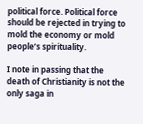political force. Political force should be rejected in trying to mold the economy or mold people’s spirituality.

I note in passing that the death of Christianity is not the only saga in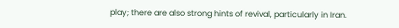play; there are also strong hints of revival, particularly in Iran.